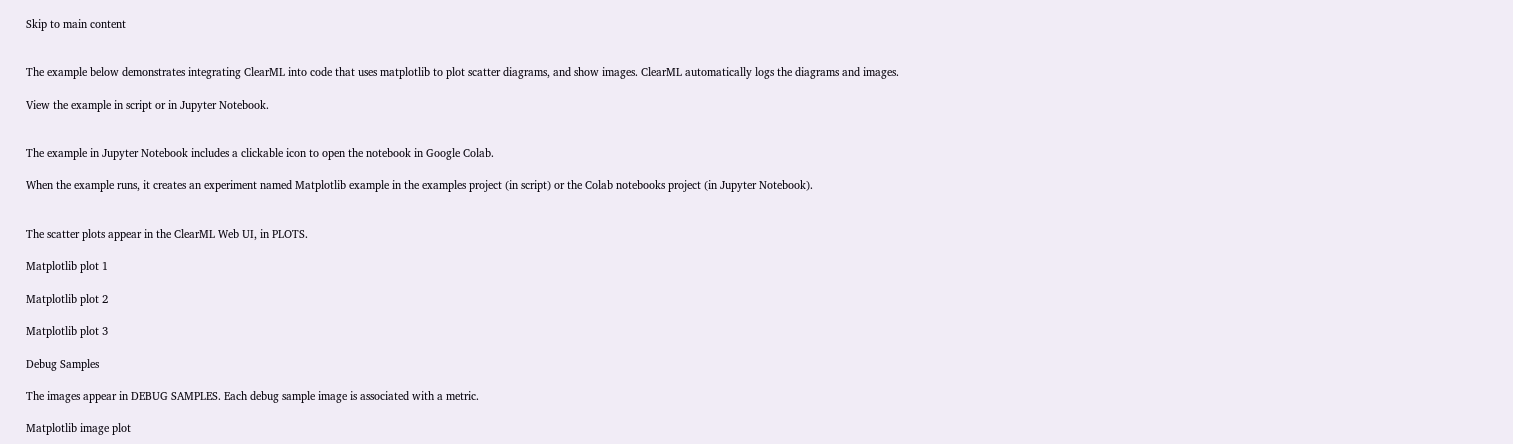Skip to main content


The example below demonstrates integrating ClearML into code that uses matplotlib to plot scatter diagrams, and show images. ClearML automatically logs the diagrams and images.

View the example in script or in Jupyter Notebook.


The example in Jupyter Notebook includes a clickable icon to open the notebook in Google Colab.

When the example runs, it creates an experiment named Matplotlib example in the examples project (in script) or the Colab notebooks project (in Jupyter Notebook).


The scatter plots appear in the ClearML Web UI, in PLOTS.

Matplotlib plot 1

Matplotlib plot 2

Matplotlib plot 3

Debug Samples

The images appear in DEBUG SAMPLES. Each debug sample image is associated with a metric.

Matplotlib image plot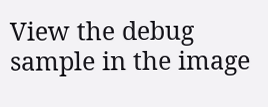View the debug sample in the image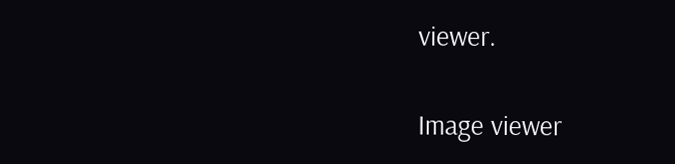viewer.

Image viewer